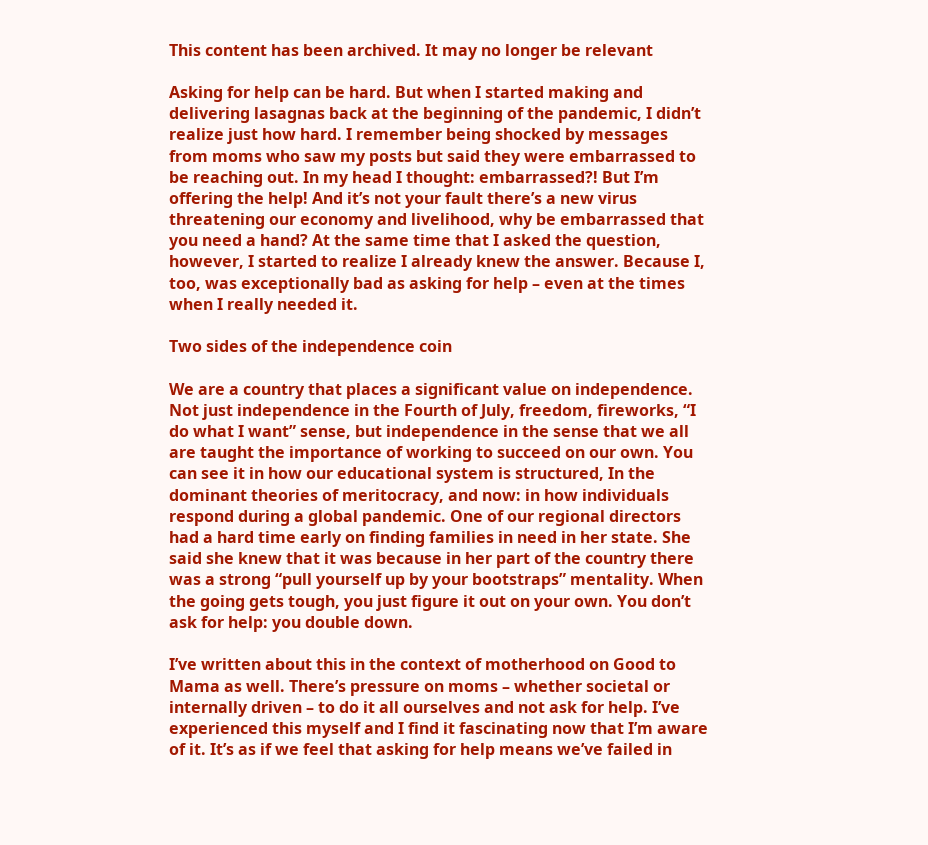This content has been archived. It may no longer be relevant

Asking for help can be hard. But when I started making and delivering lasagnas back at the beginning of the pandemic, I didn’t realize just how hard. I remember being shocked by messages from moms who saw my posts but said they were embarrassed to be reaching out. In my head I thought: embarrassed?! But I’m offering the help! And it’s not your fault there’s a new virus threatening our economy and livelihood, why be embarrassed that you need a hand? At the same time that I asked the question, however, I started to realize I already knew the answer. Because I, too, was exceptionally bad as asking for help – even at the times when I really needed it.

Two sides of the independence coin

We are a country that places a significant value on independence. Not just independence in the Fourth of July, freedom, fireworks, “I do what I want” sense, but independence in the sense that we all are taught the importance of working to succeed on our own. You can see it in how our educational system is structured, In the dominant theories of meritocracy, and now: in how individuals respond during a global pandemic. One of our regional directors had a hard time early on finding families in need in her state. She said she knew that it was because in her part of the country there was a strong “pull yourself up by your bootstraps” mentality. When the going gets tough, you just figure it out on your own. You don’t ask for help: you double down.

I’ve written about this in the context of motherhood on Good to Mama as well. There’s pressure on moms – whether societal or internally driven – to do it all ourselves and not ask for help. I’ve experienced this myself and I find it fascinating now that I’m aware of it. It’s as if we feel that asking for help means we’ve failed in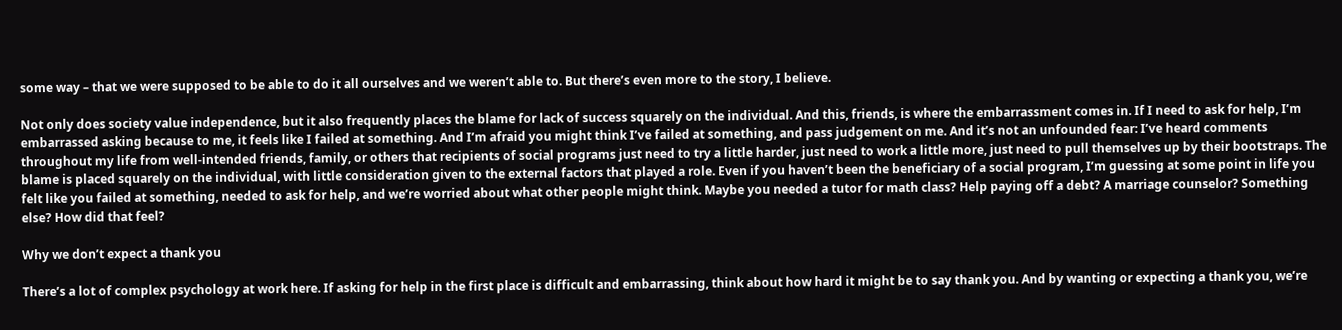some way – that we were supposed to be able to do it all ourselves and we weren’t able to. But there’s even more to the story, I believe.

Not only does society value independence, but it also frequently places the blame for lack of success squarely on the individual. And this, friends, is where the embarrassment comes in. If I need to ask for help, I’m embarrassed asking because to me, it feels like I failed at something. And I’m afraid you might think I’ve failed at something, and pass judgement on me. And it’s not an unfounded fear: I’ve heard comments throughout my life from well-intended friends, family, or others that recipients of social programs just need to try a little harder, just need to work a little more, just need to pull themselves up by their bootstraps. The blame is placed squarely on the individual, with little consideration given to the external factors that played a role. Even if you haven’t been the beneficiary of a social program, I’m guessing at some point in life you felt like you failed at something, needed to ask for help, and we’re worried about what other people might think. Maybe you needed a tutor for math class? Help paying off a debt? A marriage counselor? Something else? How did that feel?

Why we don’t expect a thank you

There’s a lot of complex psychology at work here. If asking for help in the first place is difficult and embarrassing, think about how hard it might be to say thank you. And by wanting or expecting a thank you, we’re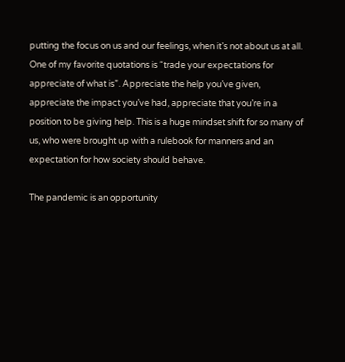putting the focus on us and our feelings, when it’s not about us at all. One of my favorite quotations is “trade your expectations for appreciate of what is”. Appreciate the help you’ve given, appreciate the impact you’ve had, appreciate that you’re in a position to be giving help. This is a huge mindset shift for so many of us, who were brought up with a rulebook for manners and an expectation for how society should behave.

The pandemic is an opportunity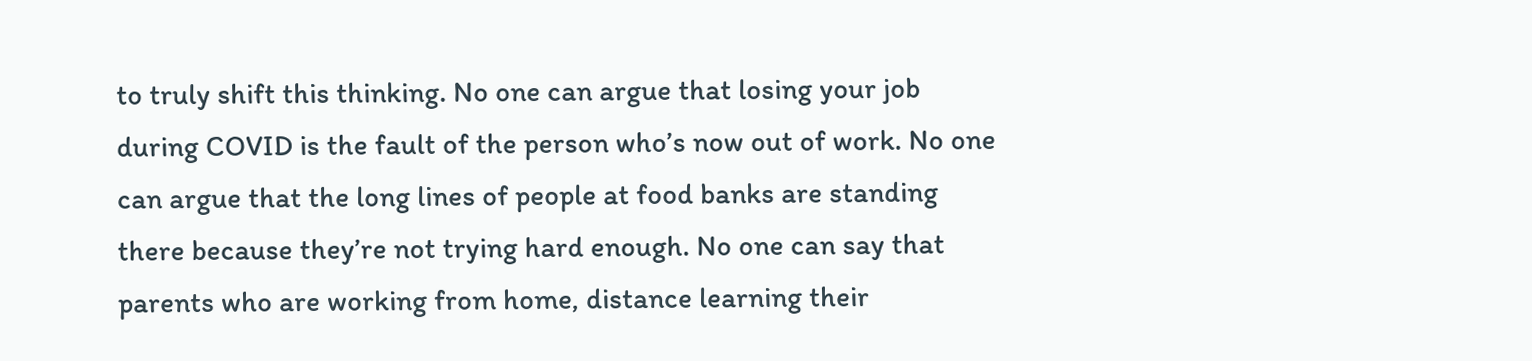to truly shift this thinking. No one can argue that losing your job during COVID is the fault of the person who’s now out of work. No one can argue that the long lines of people at food banks are standing there because they’re not trying hard enough. No one can say that parents who are working from home, distance learning their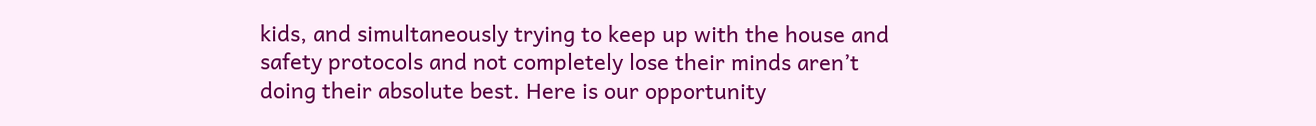kids, and simultaneously trying to keep up with the house and safety protocols and not completely lose their minds aren’t doing their absolute best. Here is our opportunity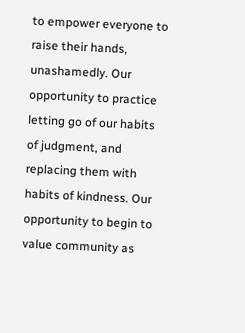to empower everyone to raise their hands, unashamedly. Our opportunity to practice letting go of our habits of judgment, and replacing them with habits of kindness. Our opportunity to begin to value community as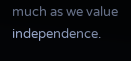much as we value independence.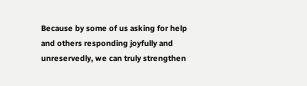Because by some of us asking for help and others responding joyfully and unreservedly, we can truly strengthen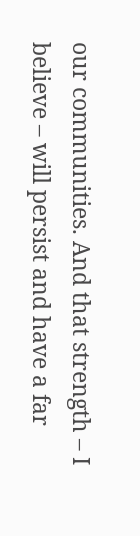our communities. And that strength – I believe – will persist and have a far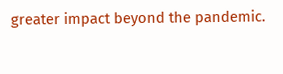greater impact beyond the pandemic.